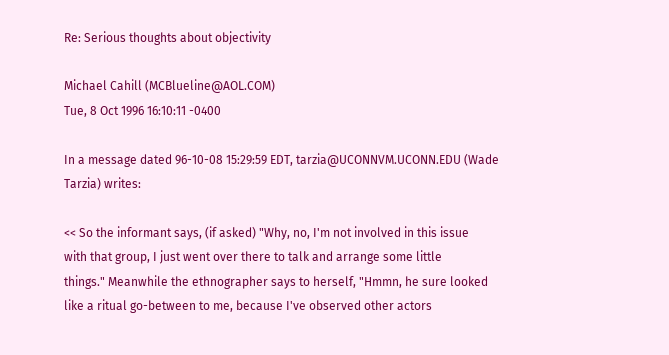Re: Serious thoughts about objectivity

Michael Cahill (MCBlueline@AOL.COM)
Tue, 8 Oct 1996 16:10:11 -0400

In a message dated 96-10-08 15:29:59 EDT, tarzia@UCONNVM.UCONN.EDU (Wade
Tarzia) writes:

<< So the informant says, (if asked) "Why, no, I'm not involved in this issue
with that group, I just went over there to talk and arrange some little
things." Meanwhile the ethnographer says to herself, "Hmmn, he sure looked
like a ritual go-between to me, because I've observed other actors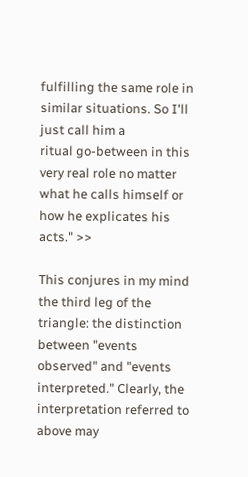fulfilling the same role in similar situations. So I'll just call him a
ritual go-between in this very real role no matter what he calls himself or
how he explicates his acts." >>

This conjures in my mind the third leg of the triangle: the distinction
between "events observed" and "events interpreted." Clearly, the
interpretation referred to above may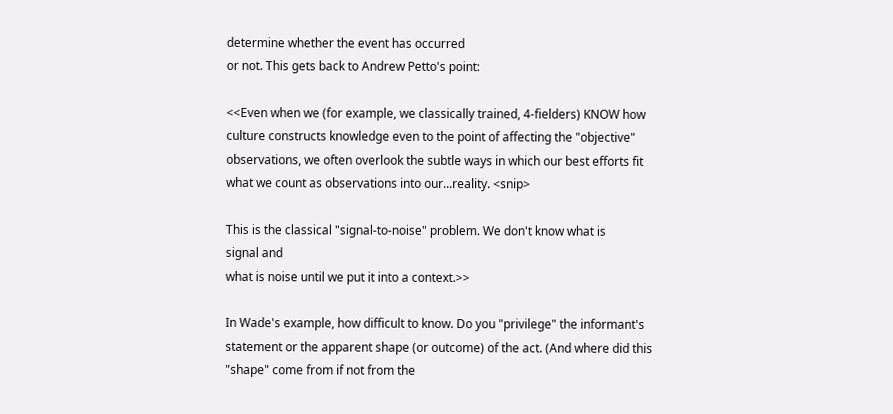determine whether the event has occurred
or not. This gets back to Andrew Petto's point:

<<Even when we (for example, we classically trained, 4-fielders) KNOW how
culture constructs knowledge even to the point of affecting the "objective"
observations, we often overlook the subtle ways in which our best efforts fit
what we count as observations into our...reality. <snip>

This is the classical "signal-to-noise" problem. We don't know what is
signal and
what is noise until we put it into a context.>>

In Wade's example, how difficult to know. Do you "privilege" the informant's
statement or the apparent shape (or outcome) of the act. (And where did this
"shape" come from if not from the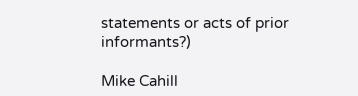statements or acts of prior informants?)

Mike Cahill